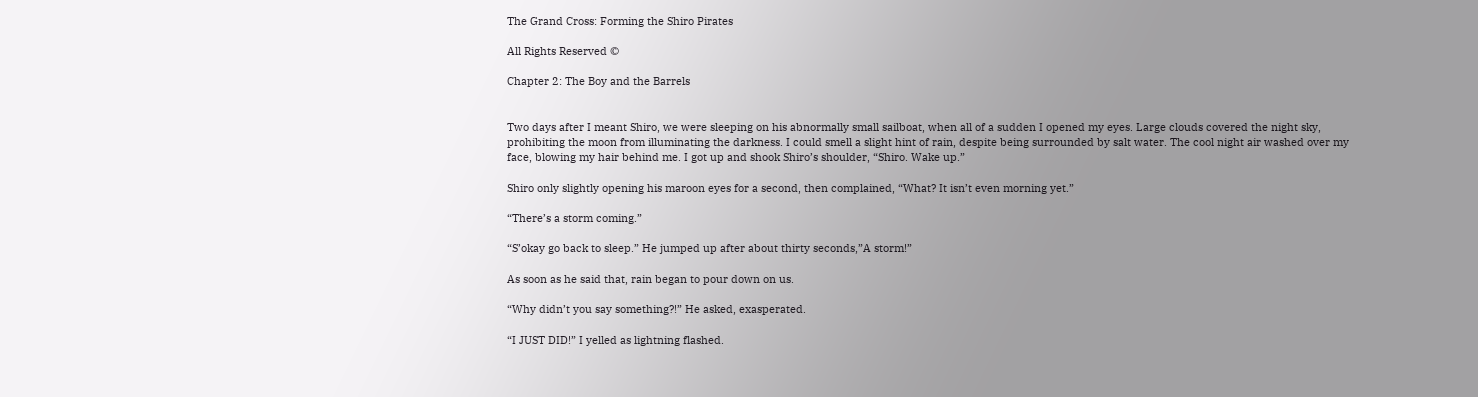The Grand Cross: Forming the Shiro Pirates

All Rights Reserved ©

Chapter 2: The Boy and the Barrels


Two days after I meant Shiro, we were sleeping on his abnormally small sailboat, when all of a sudden I opened my eyes. Large clouds covered the night sky, prohibiting the moon from illuminating the darkness. I could smell a slight hint of rain, despite being surrounded by salt water. The cool night air washed over my face, blowing my hair behind me. I got up and shook Shiro’s shoulder, “Shiro. Wake up.”

Shiro only slightly opening his maroon eyes for a second, then complained, “What? It isn’t even morning yet.”

“There’s a storm coming.”

“S’okay go back to sleep.” He jumped up after about thirty seconds,”A storm!”

As soon as he said that, rain began to pour down on us.

“Why didn’t you say something?!” He asked, exasperated.

“I JUST DID!” I yelled as lightning flashed.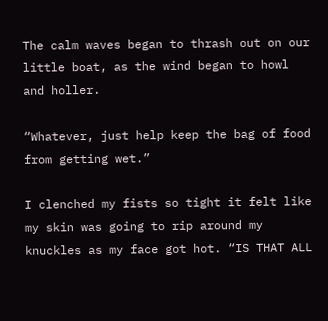The calm waves began to thrash out on our little boat, as the wind began to howl and holler.

“Whatever, just help keep the bag of food from getting wet.”

I clenched my fists so tight it felt like my skin was going to rip around my knuckles as my face got hot. “IS THAT ALL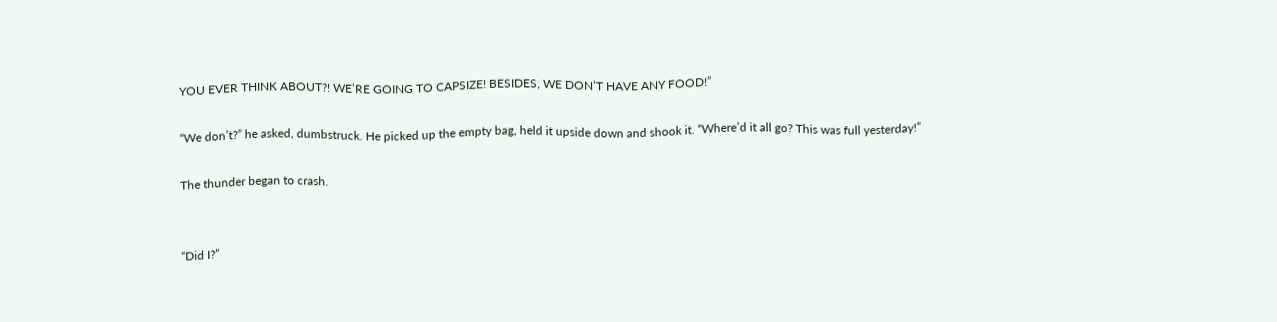YOU EVER THINK ABOUT?! WE’RE GOING TO CAPSIZE! BESIDES, WE DON’T HAVE ANY FOOD!”

“We don’t?” he asked, dumbstruck. He picked up the empty bag, held it upside down and shook it. “Where’d it all go? This was full yesterday!”

The thunder began to crash.


“Did I?”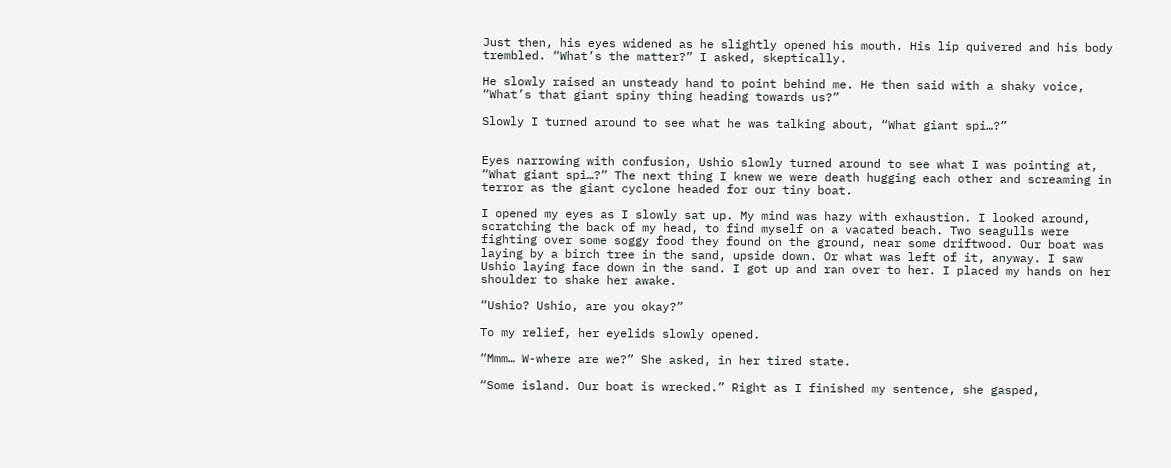Just then, his eyes widened as he slightly opened his mouth. His lip quivered and his body trembled. “What’s the matter?” I asked, skeptically.

He slowly raised an unsteady hand to point behind me. He then said with a shaky voice, “What’s that giant spiny thing heading towards us?”

Slowly I turned around to see what he was talking about, “What giant spi…?”


Eyes narrowing with confusion, Ushio slowly turned around to see what I was pointing at, “What giant spi…?” The next thing I knew we were death hugging each other and screaming in terror as the giant cyclone headed for our tiny boat.

I opened my eyes as I slowly sat up. My mind was hazy with exhaustion. I looked around, scratching the back of my head, to find myself on a vacated beach. Two seagulls were fighting over some soggy food they found on the ground, near some driftwood. Our boat was laying by a birch tree in the sand, upside down. Or what was left of it, anyway. I saw Ushio laying face down in the sand. I got up and ran over to her. I placed my hands on her shoulder to shake her awake.

“Ushio? Ushio, are you okay?”

To my relief, her eyelids slowly opened.

“Mmm… W-where are we?” She asked, in her tired state.

“Some island. Our boat is wrecked.” Right as I finished my sentence, she gasped,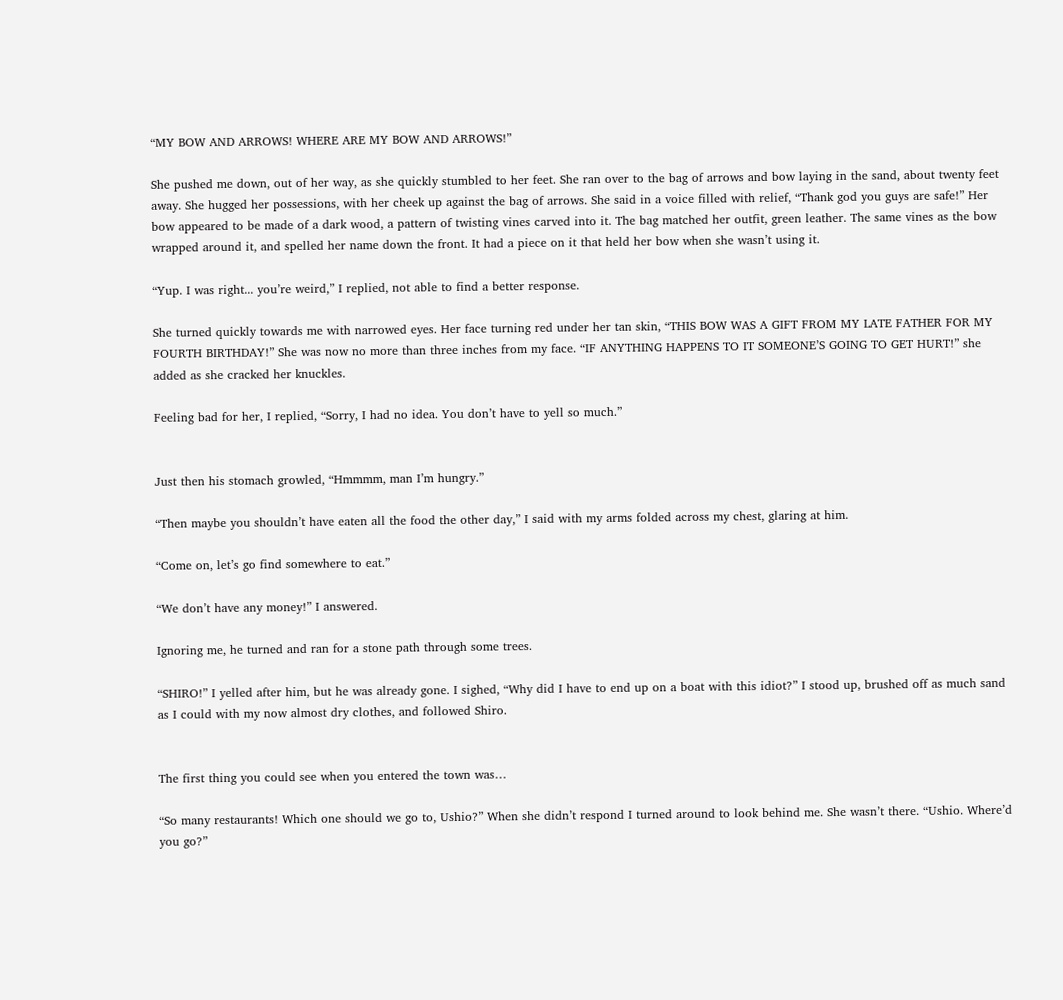“MY BOW AND ARROWS! WHERE ARE MY BOW AND ARROWS!”

She pushed me down, out of her way, as she quickly stumbled to her feet. She ran over to the bag of arrows and bow laying in the sand, about twenty feet away. She hugged her possessions, with her cheek up against the bag of arrows. She said in a voice filled with relief, “Thank god you guys are safe!” Her bow appeared to be made of a dark wood, a pattern of twisting vines carved into it. The bag matched her outfit, green leather. The same vines as the bow wrapped around it, and spelled her name down the front. It had a piece on it that held her bow when she wasn’t using it.

“Yup. I was right... you’re weird,” I replied, not able to find a better response.

She turned quickly towards me with narrowed eyes. Her face turning red under her tan skin, “THIS BOW WAS A GIFT FROM MY LATE FATHER FOR MY FOURTH BIRTHDAY!” She was now no more than three inches from my face. “IF ANYTHING HAPPENS TO IT SOMEONE’S GOING TO GET HURT!” she added as she cracked her knuckles.

Feeling bad for her, I replied, “Sorry, I had no idea. You don’t have to yell so much.”


Just then his stomach growled, “Hmmmm, man I’m hungry.”

“Then maybe you shouldn’t have eaten all the food the other day,” I said with my arms folded across my chest, glaring at him.

“Come on, let’s go find somewhere to eat.”

“We don’t have any money!” I answered.

Ignoring me, he turned and ran for a stone path through some trees.

“SHIRO!” I yelled after him, but he was already gone. I sighed, “Why did I have to end up on a boat with this idiot?” I stood up, brushed off as much sand as I could with my now almost dry clothes, and followed Shiro.


The first thing you could see when you entered the town was…

“So many restaurants! Which one should we go to, Ushio?” When she didn’t respond I turned around to look behind me. She wasn’t there. “Ushio. Where’d you go?”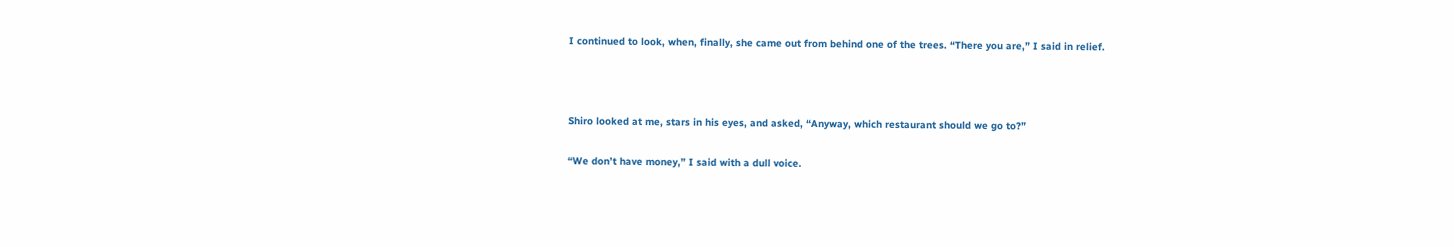I continued to look, when, finally, she came out from behind one of the trees. “There you are,” I said in relief.



Shiro looked at me, stars in his eyes, and asked, “Anyway, which restaurant should we go to?”

“We don’t have money,” I said with a dull voice.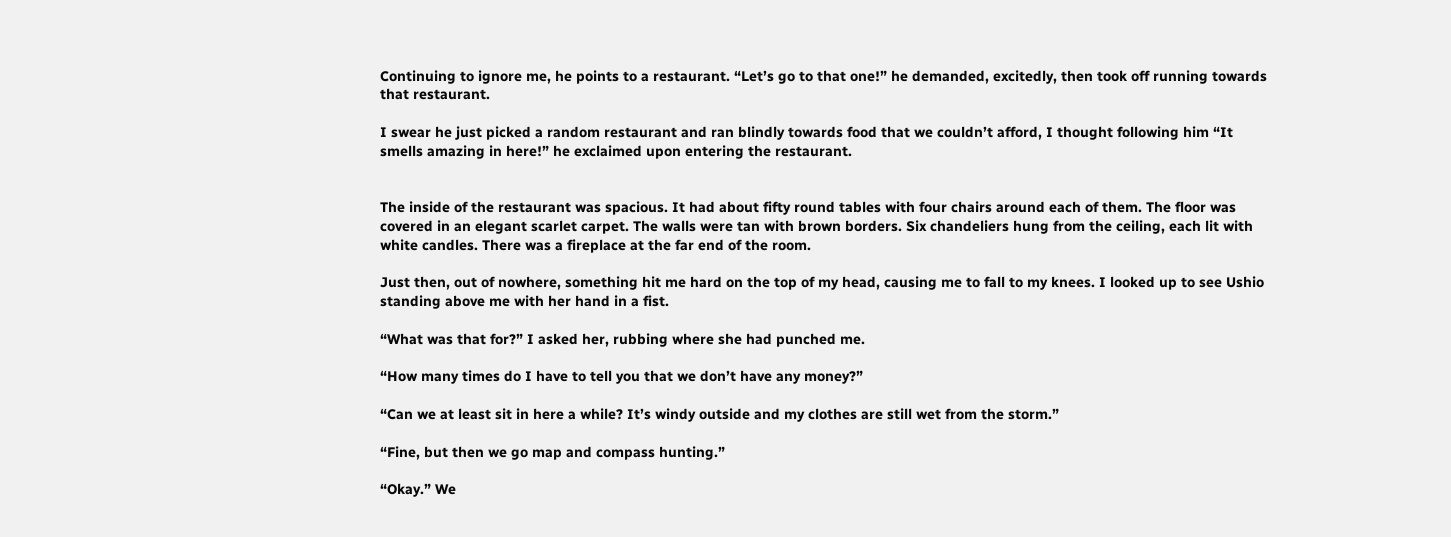Continuing to ignore me, he points to a restaurant. “Let’s go to that one!” he demanded, excitedly, then took off running towards that restaurant.

I swear he just picked a random restaurant and ran blindly towards food that we couldn’t afford, I thought following him “It smells amazing in here!” he exclaimed upon entering the restaurant.


The inside of the restaurant was spacious. It had about fifty round tables with four chairs around each of them. The floor was covered in an elegant scarlet carpet. The walls were tan with brown borders. Six chandeliers hung from the ceiling, each lit with white candles. There was a fireplace at the far end of the room.

Just then, out of nowhere, something hit me hard on the top of my head, causing me to fall to my knees. I looked up to see Ushio standing above me with her hand in a fist.

“What was that for?” I asked her, rubbing where she had punched me.

“How many times do I have to tell you that we don’t have any money?”

“Can we at least sit in here a while? It’s windy outside and my clothes are still wet from the storm.”

“Fine, but then we go map and compass hunting.”

“Okay.” We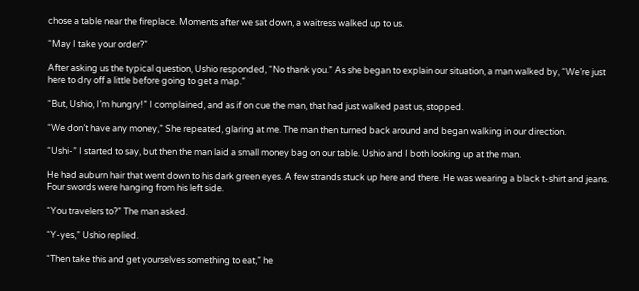chose a table near the fireplace. Moments after we sat down, a waitress walked up to us.

“May I take your order?”

After asking us the typical question, Ushio responded, “No thank you.” As she began to explain our situation, a man walked by, “We’re just here to dry off a little before going to get a map.”

“But, Ushio, I’m hungry!” I complained, and as if on cue the man, that had just walked past us, stopped.

“We don’t have any money,” She repeated, glaring at me. The man then turned back around and began walking in our direction.

“Ushi-” I started to say, but then the man laid a small money bag on our table. Ushio and I both looking up at the man.

He had auburn hair that went down to his dark green eyes. A few strands stuck up here and there. He was wearing a black t-shirt and jeans. Four swords were hanging from his left side.

“You travelers to?” The man asked.

“Y-yes,” Ushio replied.

“Then take this and get yourselves something to eat,” he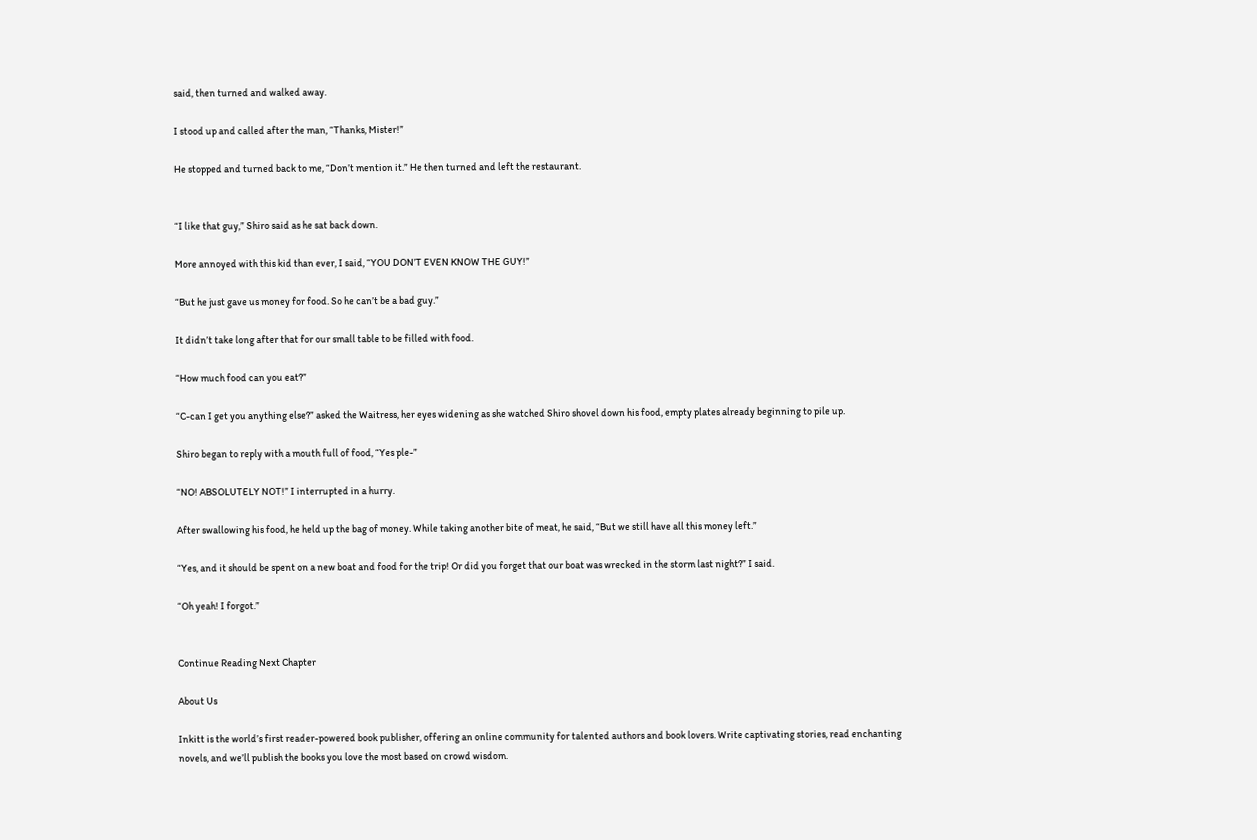said, then turned and walked away.

I stood up and called after the man, “Thanks, Mister!”

He stopped and turned back to me, “Don’t mention it.” He then turned and left the restaurant.


“I like that guy,” Shiro said as he sat back down.

More annoyed with this kid than ever, I said, “YOU DON’T EVEN KNOW THE GUY!”

“But he just gave us money for food. So he can’t be a bad guy.”

It didn’t take long after that for our small table to be filled with food.

“How much food can you eat?”

“C-can I get you anything else?” asked the Waitress, her eyes widening as she watched Shiro shovel down his food, empty plates already beginning to pile up.

Shiro began to reply with a mouth full of food, “Yes ple-”

“NO! ABSOLUTELY NOT!” I interrupted in a hurry.

After swallowing his food, he held up the bag of money. While taking another bite of meat, he said, “But we still have all this money left.”

“Yes, and it should be spent on a new boat and food for the trip! Or did you forget that our boat was wrecked in the storm last night?” I said.

“Oh yeah! I forgot.”


Continue Reading Next Chapter

About Us

Inkitt is the world’s first reader-powered book publisher, offering an online community for talented authors and book lovers. Write captivating stories, read enchanting novels, and we’ll publish the books you love the most based on crowd wisdom.